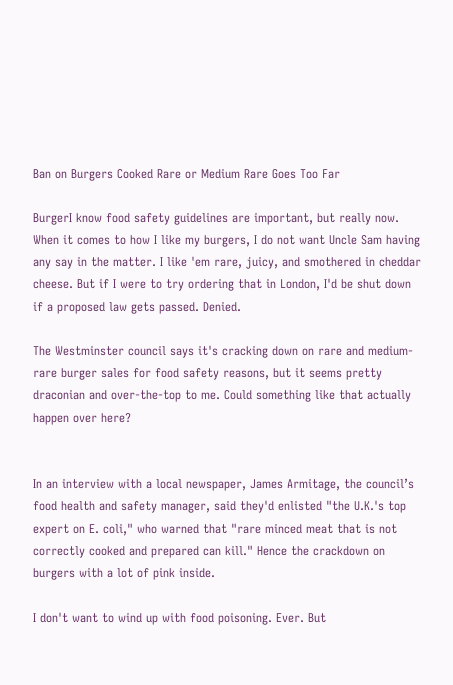Ban on Burgers Cooked Rare or Medium Rare Goes Too Far

BurgerI know food safety guidelines are important, but really now. When it comes to how I like my burgers, I do not want Uncle Sam having any say in the matter. I like 'em rare, juicy, and smothered in cheddar cheese. But if I were to try ordering that in London, I'd be shut down if a proposed law gets passed. Denied.

The Westminster council says it's cracking down on rare and medium-rare burger sales for food safety reasons, but it seems pretty draconian and over-the-top to me. Could something like that actually happen over here?


In an interview with a local newspaper, James Armitage, the council’s food health and safety manager, said they'd enlisted "the U.K.'s top expert on E. coli," who warned that "rare minced meat that is not correctly cooked and prepared can kill." Hence the crackdown on burgers with a lot of pink inside.

I don't want to wind up with food poisoning. Ever. But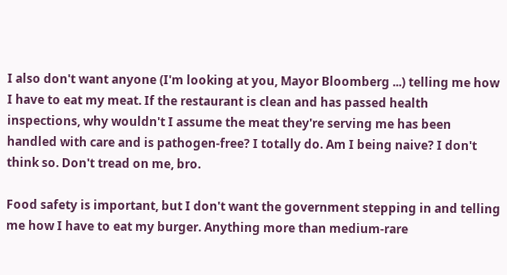I also don't want anyone (I'm looking at you, Mayor Bloomberg ...) telling me how I have to eat my meat. If the restaurant is clean and has passed health inspections, why wouldn't I assume the meat they're serving me has been handled with care and is pathogen-free? I totally do. Am I being naive? I don't think so. Don't tread on me, bro.

Food safety is important, but I don't want the government stepping in and telling me how I have to eat my burger. Anything more than medium-rare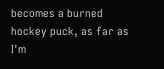becomes a burned hockey puck, as far as I'm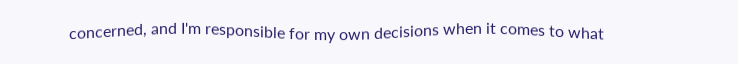concerned, and I'm responsible for my own decisions when it comes to what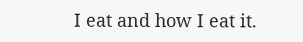I eat and how I eat it.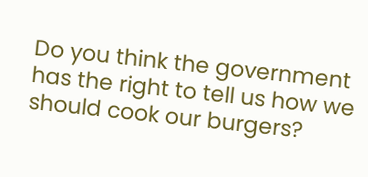Do you think the government has the right to tell us how we should cook our burgers?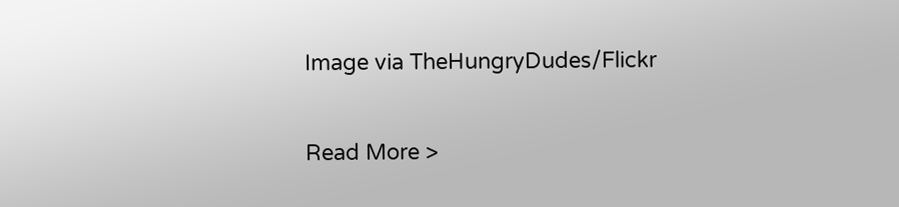Image via TheHungryDudes/Flickr

Read More >